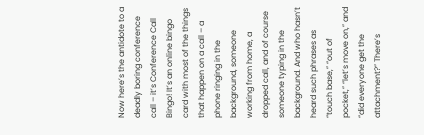Now here’s the antidote to a deadly boring conference call – it’s Conference Call Bingo! It’s an online bingo card with most of the things that happen on a call – a phone ringing in the background, someone working from home, a dropped call, and of course someone typing in the background. And who hasn’t heard such phrases as “touch base,” “out of pocket,” “let’s move on,” and “did everyone get the attachment?” There’s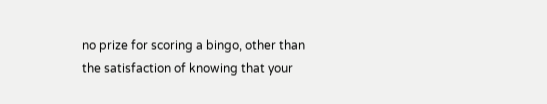no prize for scoring a bingo, other than the satisfaction of knowing that your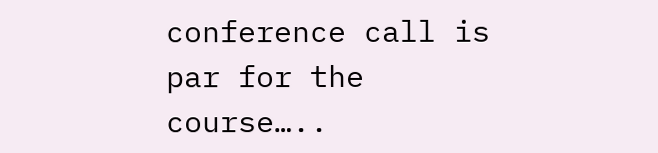conference call is par for the course…..